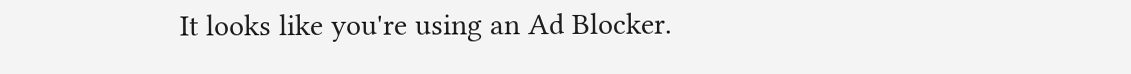It looks like you're using an Ad Blocker.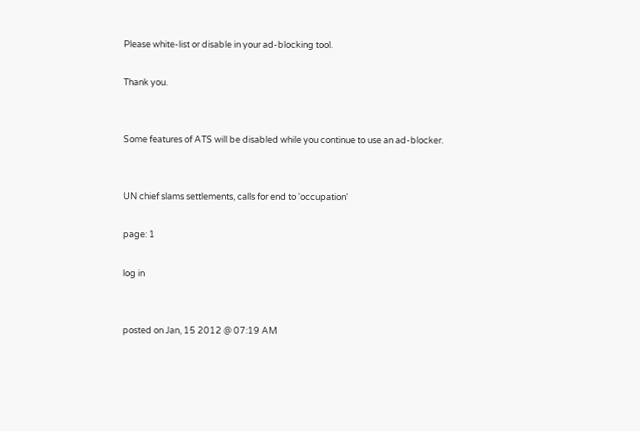Please white-list or disable in your ad-blocking tool.

Thank you.


Some features of ATS will be disabled while you continue to use an ad-blocker.


UN chief slams settlements, calls for end to 'occupation'

page: 1

log in


posted on Jan, 15 2012 @ 07:19 AM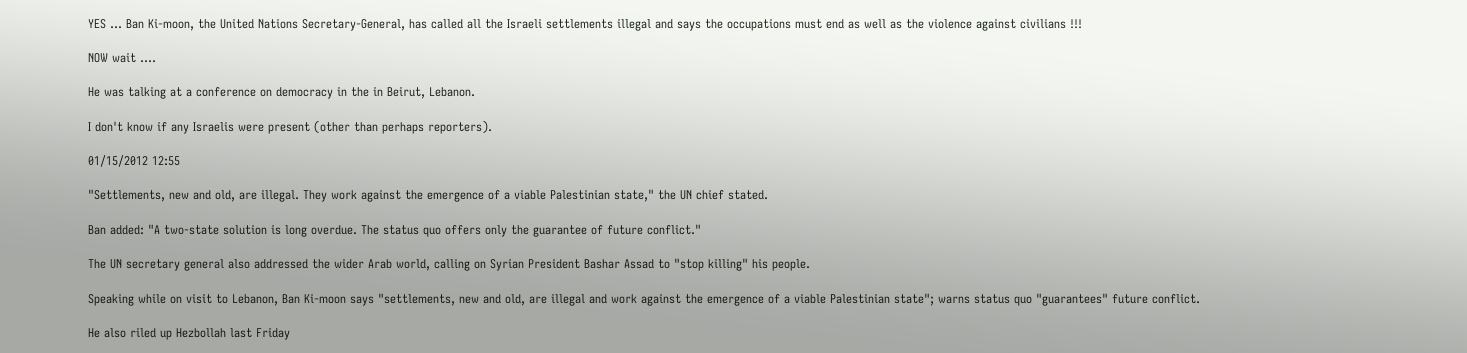YES ... Ban Ki-moon, the United Nations Secretary-General, has called all the Israeli settlements illegal and says the occupations must end as well as the violence against civilians !!!

NOW wait ....

He was talking at a conference on democracy in the in Beirut, Lebanon.

I don't know if any Israelis were present (other than perhaps reporters).

01/15/2012 12:55

"Settlements, new and old, are illegal. They work against the emergence of a viable Palestinian state," the UN chief stated.

Ban added: "A two-state solution is long overdue. The status quo offers only the guarantee of future conflict."

The UN secretary general also addressed the wider Arab world, calling on Syrian President Bashar Assad to "stop killing" his people.

Speaking while on visit to Lebanon, Ban Ki-moon says "settlements, new and old, are illegal and work against the emergence of a viable Palestinian state"; warns status quo "guarantees" future conflict.

He also riled up Hezbollah last Friday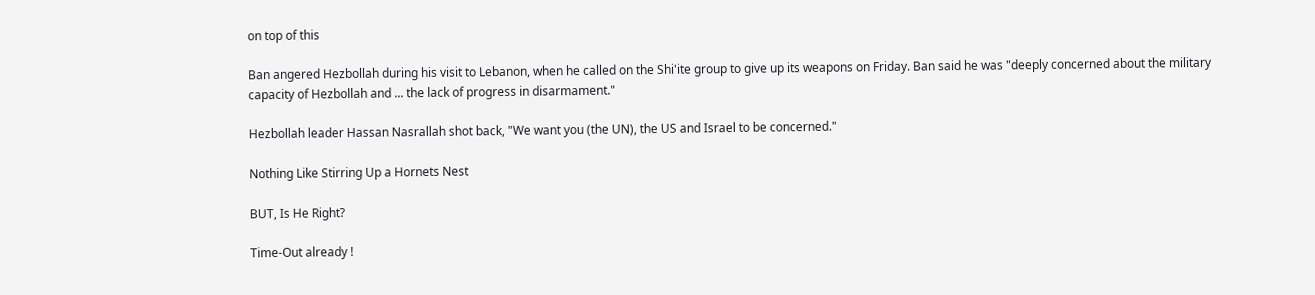on top of this

Ban angered Hezbollah during his visit to Lebanon, when he called on the Shi'ite group to give up its weapons on Friday. Ban said he was "deeply concerned about the military capacity of Hezbollah and ... the lack of progress in disarmament."

Hezbollah leader Hassan Nasrallah shot back, "We want you (the UN), the US and Israel to be concerned."

Nothing Like Stirring Up a Hornets Nest

BUT, Is He Right?

Time-Out already !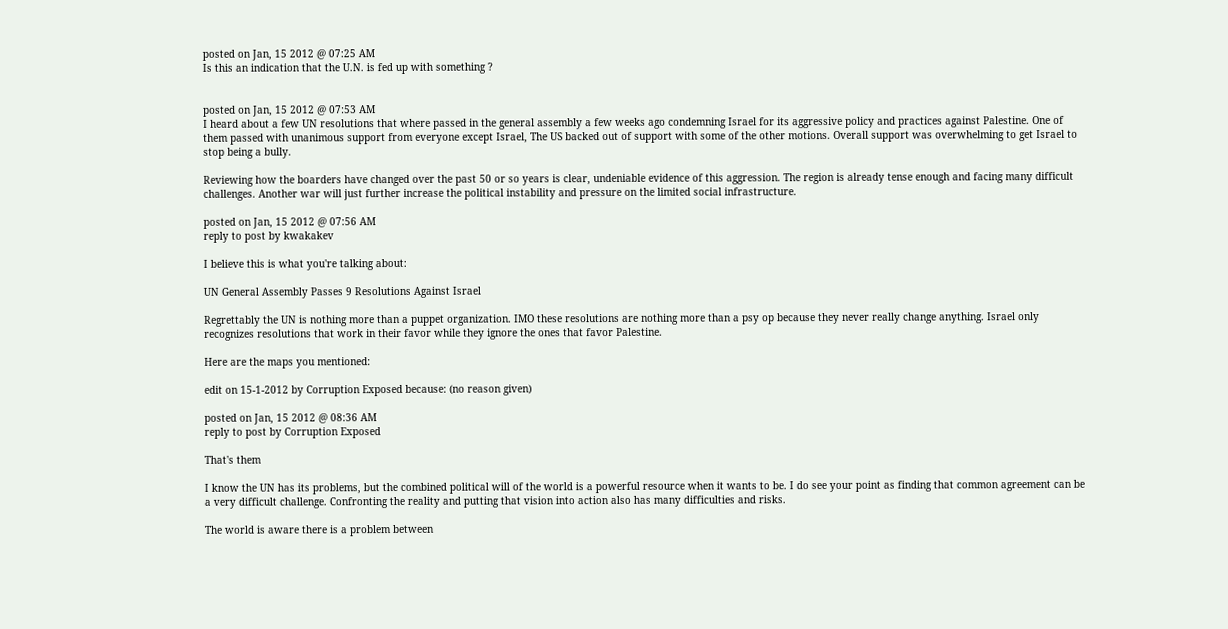posted on Jan, 15 2012 @ 07:25 AM
Is this an indication that the U.N. is fed up with something ?


posted on Jan, 15 2012 @ 07:53 AM
I heard about a few UN resolutions that where passed in the general assembly a few weeks ago condemning Israel for its aggressive policy and practices against Palestine. One of them passed with unanimous support from everyone except Israel, The US backed out of support with some of the other motions. Overall support was overwhelming to get Israel to stop being a bully.

Reviewing how the boarders have changed over the past 50 or so years is clear, undeniable evidence of this aggression. The region is already tense enough and facing many difficult challenges. Another war will just further increase the political instability and pressure on the limited social infrastructure.

posted on Jan, 15 2012 @ 07:56 AM
reply to post by kwakakev

I believe this is what you're talking about:

UN General Assembly Passes 9 Resolutions Against Israel

Regrettably the UN is nothing more than a puppet organization. IMO these resolutions are nothing more than a psy op because they never really change anything. Israel only recognizes resolutions that work in their favor while they ignore the ones that favor Palestine.

Here are the maps you mentioned:

edit on 15-1-2012 by Corruption Exposed because: (no reason given)

posted on Jan, 15 2012 @ 08:36 AM
reply to post by Corruption Exposed

That's them

I know the UN has its problems, but the combined political will of the world is a powerful resource when it wants to be. I do see your point as finding that common agreement can be a very difficult challenge. Confronting the reality and putting that vision into action also has many difficulties and risks.

The world is aware there is a problem between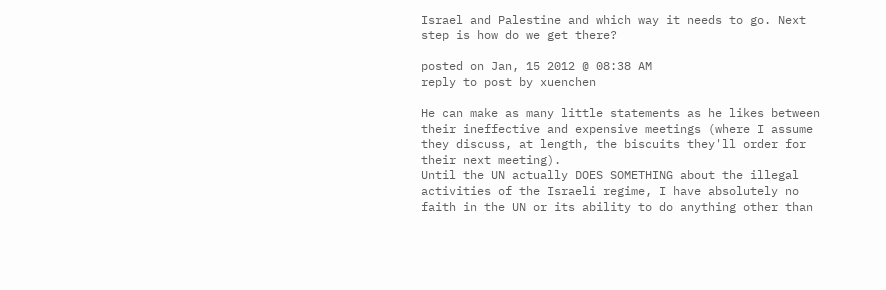Israel and Palestine and which way it needs to go. Next step is how do we get there?

posted on Jan, 15 2012 @ 08:38 AM
reply to post by xuenchen

He can make as many little statements as he likes between their ineffective and expensive meetings (where I assume they discuss, at length, the biscuits they'll order for their next meeting).
Until the UN actually DOES SOMETHING about the illegal activities of the Israeli regime, I have absolutely no faith in the UN or its ability to do anything other than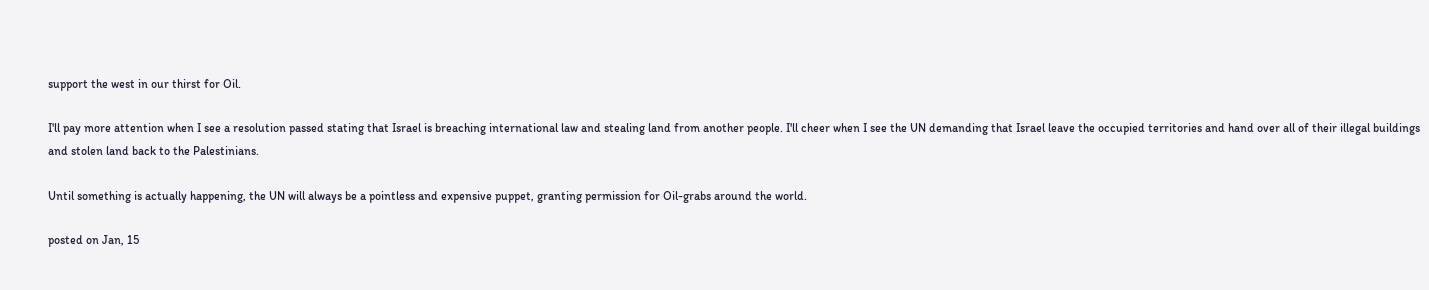support the west in our thirst for Oil.

I'll pay more attention when I see a resolution passed stating that Israel is breaching international law and stealing land from another people. I'll cheer when I see the UN demanding that Israel leave the occupied territories and hand over all of their illegal buildings and stolen land back to the Palestinians.

Until something is actually happening, the UN will always be a pointless and expensive puppet, granting permission for Oil-grabs around the world.

posted on Jan, 15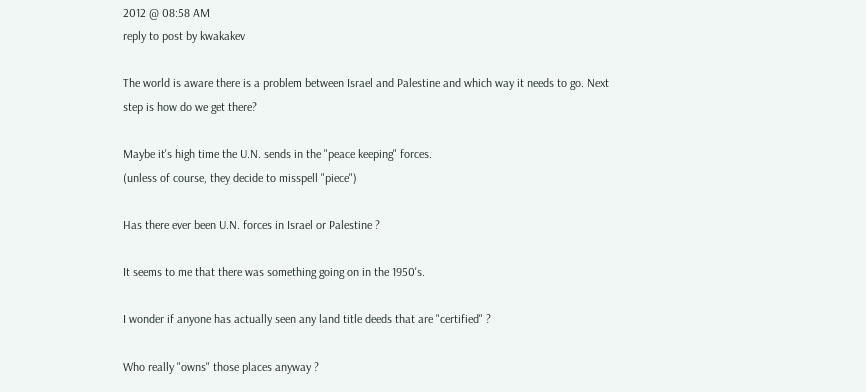2012 @ 08:58 AM
reply to post by kwakakev

The world is aware there is a problem between Israel and Palestine and which way it needs to go. Next step is how do we get there?

Maybe it's high time the U.N. sends in the "peace keeping" forces.
(unless of course, they decide to misspell "piece")

Has there ever been U.N. forces in Israel or Palestine ?

It seems to me that there was something going on in the 1950's.

I wonder if anyone has actually seen any land title deeds that are "certified" ?

Who really "owns" those places anyway ?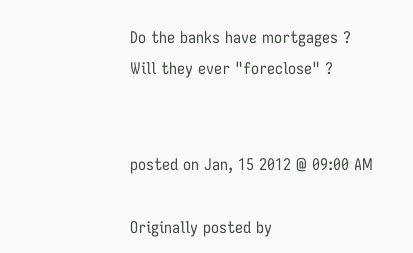Do the banks have mortgages ?
Will they ever "foreclose" ?


posted on Jan, 15 2012 @ 09:00 AM

Originally posted by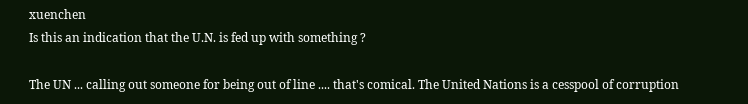xuenchen
Is this an indication that the U.N. is fed up with something ?

The UN ... calling out someone for being out of line .... that's comical. The United Nations is a cesspool of corruption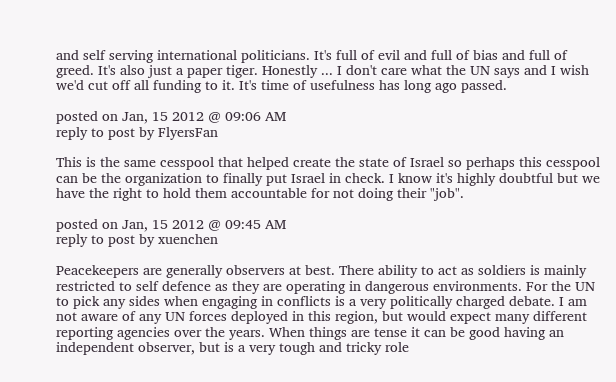and self serving international politicians. It's full of evil and full of bias and full of greed. It's also just a paper tiger. Honestly ... I don't care what the UN says and I wish we'd cut off all funding to it. It's time of usefulness has long ago passed.

posted on Jan, 15 2012 @ 09:06 AM
reply to post by FlyersFan

This is the same cesspool that helped create the state of Israel so perhaps this cesspool can be the organization to finally put Israel in check. I know it's highly doubtful but we have the right to hold them accountable for not doing their "job".

posted on Jan, 15 2012 @ 09:45 AM
reply to post by xuenchen

Peacekeepers are generally observers at best. There ability to act as soldiers is mainly restricted to self defence as they are operating in dangerous environments. For the UN to pick any sides when engaging in conflicts is a very politically charged debate. I am not aware of any UN forces deployed in this region, but would expect many different reporting agencies over the years. When things are tense it can be good having an independent observer, but is a very tough and tricky role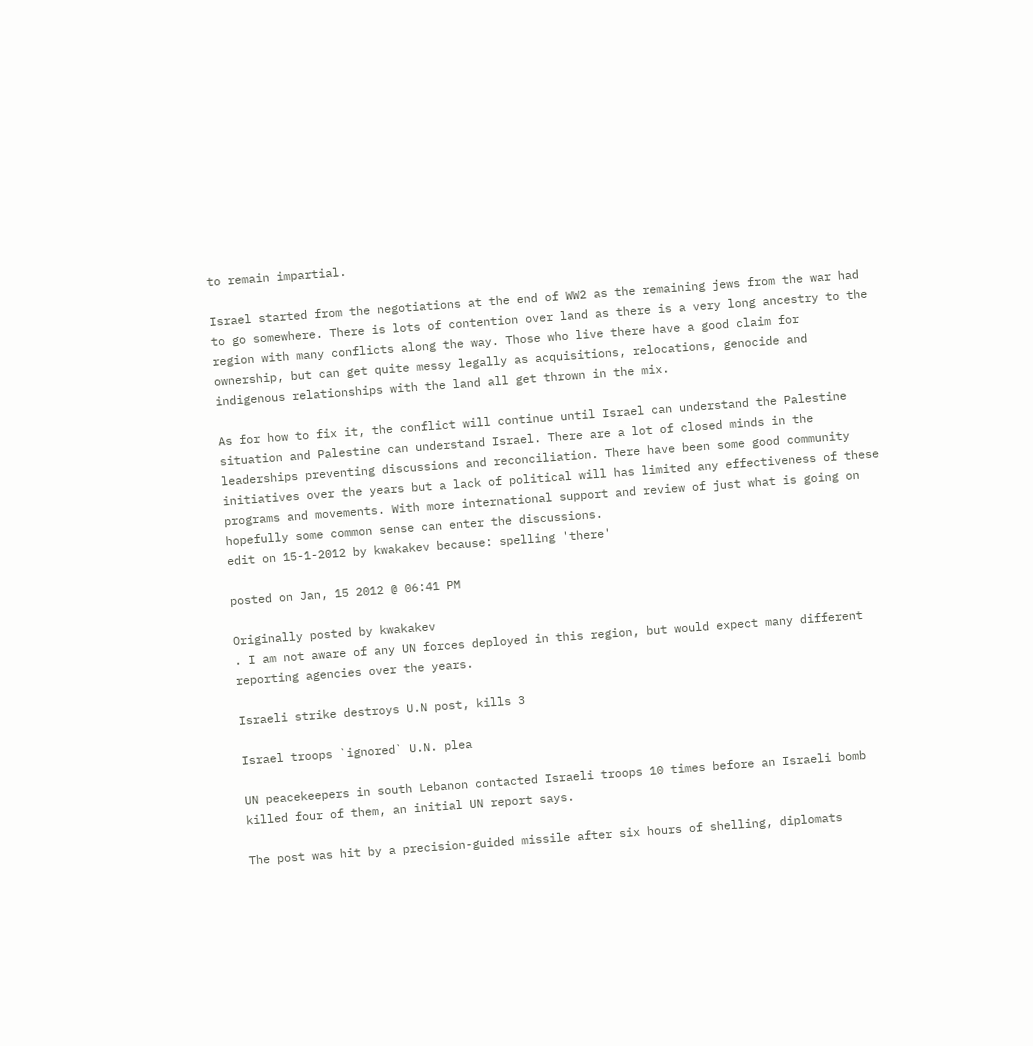to remain impartial.

Israel started from the negotiations at the end of WW2 as the remaining jews from the war had to go somewhere. There is lots of contention over land as there is a very long ancestry to the region with many conflicts along the way. Those who live there have a good claim for ownership, but can get quite messy legally as acquisitions, relocations, genocide and indigenous relationships with the land all get thrown in the mix.

As for how to fix it, the conflict will continue until Israel can understand the Palestine situation and Palestine can understand Israel. There are a lot of closed minds in the leaderships preventing discussions and reconciliation. There have been some good community initiatives over the years but a lack of political will has limited any effectiveness of these programs and movements. With more international support and review of just what is going on hopefully some common sense can enter the discussions.
edit on 15-1-2012 by kwakakev because: spelling 'there'

posted on Jan, 15 2012 @ 06:41 PM

Originally posted by kwakakev
. I am not aware of any UN forces deployed in this region, but would expect many different reporting agencies over the years.

Israeli strike destroys U.N post, kills 3

Israel troops `ignored` U.N. plea

UN peacekeepers in south Lebanon contacted Israeli troops 10 times before an Israeli bomb killed four of them, an initial UN report says.

The post was hit by a precision-guided missile after six hours of shelling, diplomats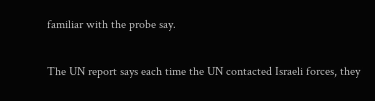familiar with the probe say.

The UN report says each time the UN contacted Israeli forces, they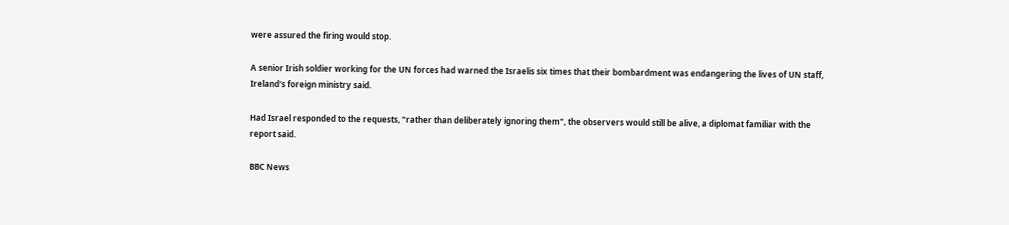were assured the firing would stop.

A senior Irish soldier working for the UN forces had warned the Israelis six times that their bombardment was endangering the lives of UN staff, Ireland's foreign ministry said.

Had Israel responded to the requests, "rather than deliberately ignoring them", the observers would still be alive, a diplomat familiar with the report said.

BBC News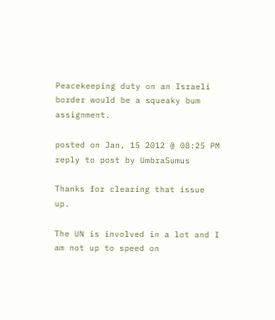Peacekeeping duty on an Israeli border would be a squeaky bum assignment.

posted on Jan, 15 2012 @ 08:25 PM
reply to post by UmbraSumus

Thanks for clearing that issue up.

The UN is involved in a lot and I am not up to speed on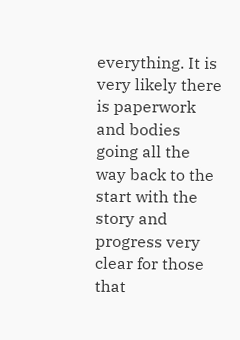everything. It is very likely there is paperwork and bodies going all the way back to the start with the story and progress very clear for those that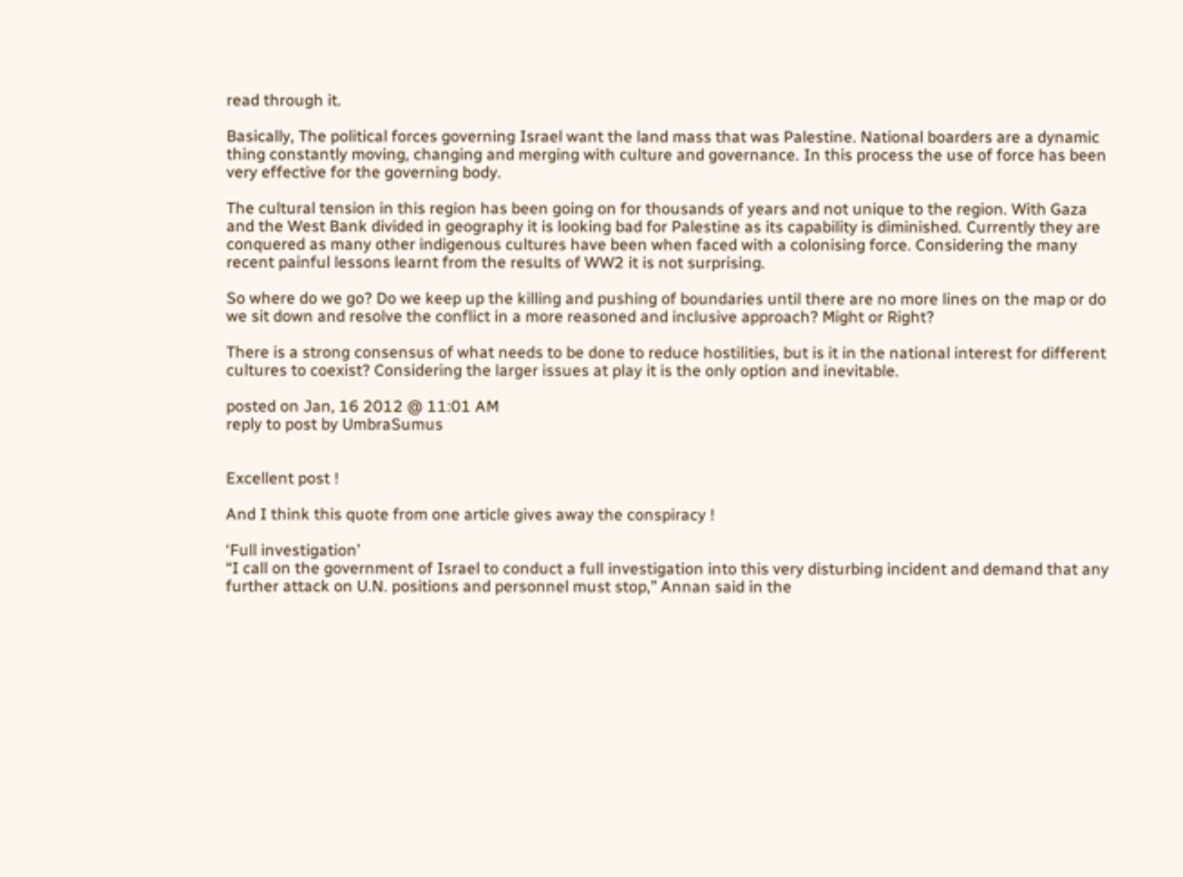read through it.

Basically, The political forces governing Israel want the land mass that was Palestine. National boarders are a dynamic thing constantly moving, changing and merging with culture and governance. In this process the use of force has been very effective for the governing body.

The cultural tension in this region has been going on for thousands of years and not unique to the region. With Gaza and the West Bank divided in geography it is looking bad for Palestine as its capability is diminished. Currently they are conquered as many other indigenous cultures have been when faced with a colonising force. Considering the many recent painful lessons learnt from the results of WW2 it is not surprising.

So where do we go? Do we keep up the killing and pushing of boundaries until there are no more lines on the map or do we sit down and resolve the conflict in a more reasoned and inclusive approach? Might or Right?

There is a strong consensus of what needs to be done to reduce hostilities, but is it in the national interest for different cultures to coexist? Considering the larger issues at play it is the only option and inevitable.

posted on Jan, 16 2012 @ 11:01 AM
reply to post by UmbraSumus


Excellent post !

And I think this quote from one article gives away the conspiracy !

‘Full investigation’
“I call on the government of Israel to conduct a full investigation into this very disturbing incident and demand that any further attack on U.N. positions and personnel must stop,” Annan said in the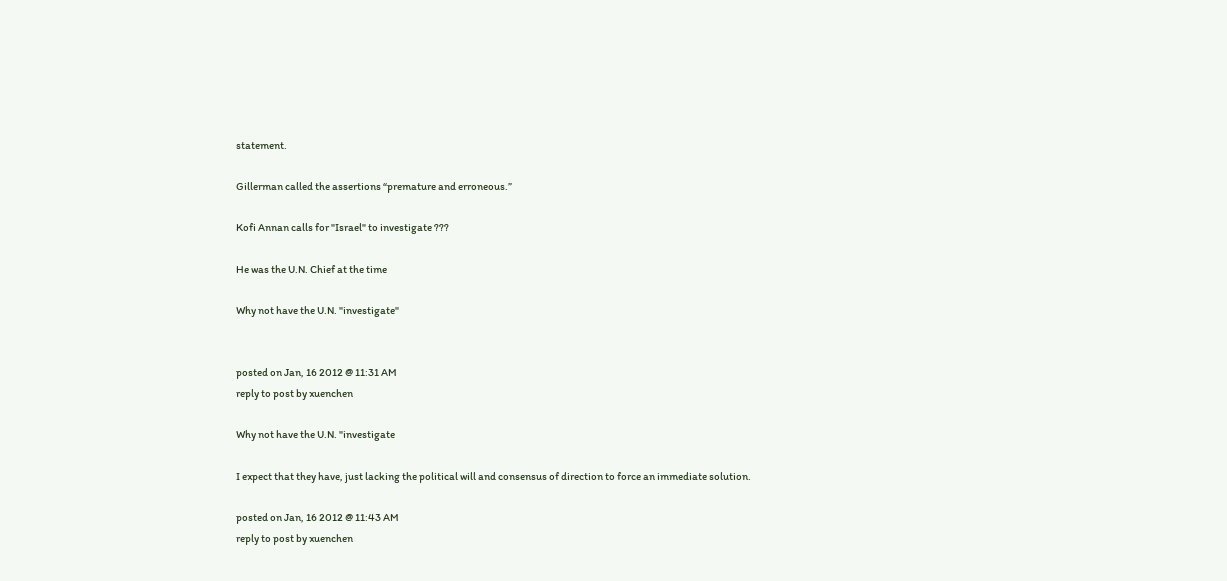statement.

Gillerman called the assertions “premature and erroneous.”

Kofi Annan calls for "Israel" to investigate ???

He was the U.N. Chief at the time

Why not have the U.N. "investigate"


posted on Jan, 16 2012 @ 11:31 AM
reply to post by xuenchen

Why not have the U.N. "investigate

I expect that they have, just lacking the political will and consensus of direction to force an immediate solution.

posted on Jan, 16 2012 @ 11:43 AM
reply to post by xuenchen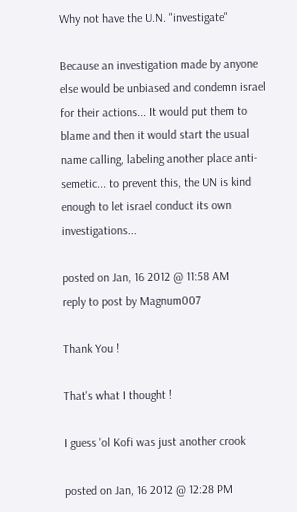Why not have the U.N. "investigate"

Because an investigation made by anyone else would be unbiased and condemn israel for their actions... It would put them to blame and then it would start the usual name calling, labeling another place anti-semetic... to prevent this, the UN is kind enough to let israel conduct its own investigations...

posted on Jan, 16 2012 @ 11:58 AM
reply to post by Magnum007

Thank You !

That's what I thought !

I guess 'ol Kofi was just another crook

posted on Jan, 16 2012 @ 12:28 PM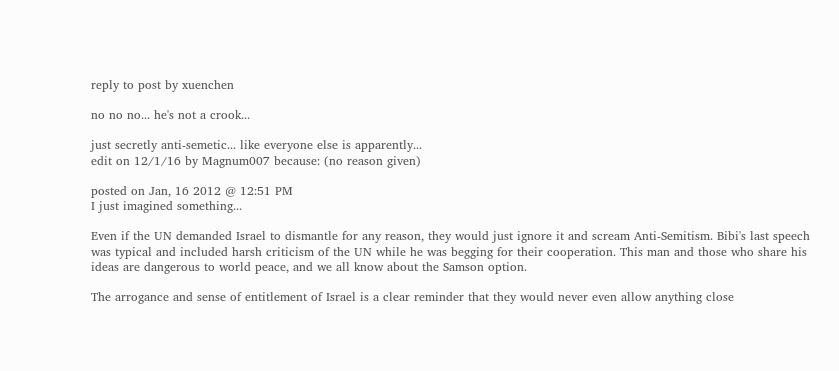reply to post by xuenchen

no no no... he's not a crook...

just secretly anti-semetic... like everyone else is apparently...
edit on 12/1/16 by Magnum007 because: (no reason given)

posted on Jan, 16 2012 @ 12:51 PM
I just imagined something...

Even if the UN demanded Israel to dismantle for any reason, they would just ignore it and scream Anti-Semitism. Bibi's last speech was typical and included harsh criticism of the UN while he was begging for their cooperation. This man and those who share his ideas are dangerous to world peace, and we all know about the Samson option.

The arrogance and sense of entitlement of Israel is a clear reminder that they would never even allow anything close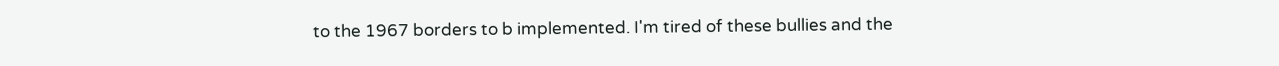to the 1967 borders to b implemented. I'm tired of these bullies and the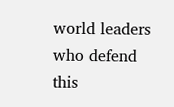world leaders who defend this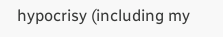hypocrisy (including my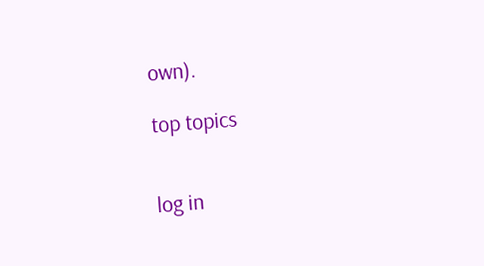own).

top topics


log in